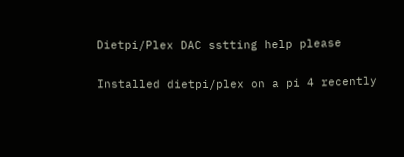Dietpi/Plex DAC sstting help please


Installed dietpi/plex on a pi 4 recently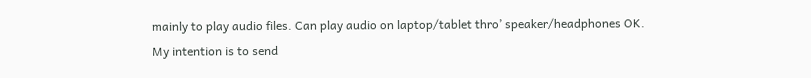mainly to play audio files. Can play audio on laptop/tablet thro’ speaker/headphones OK.
My intention is to send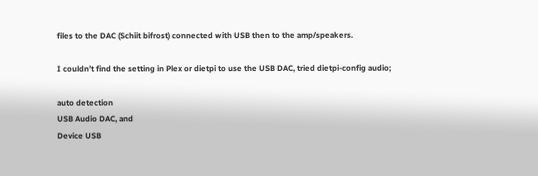files to the DAC (Schiit bifrost) connected with USB then to the amp/speakers.

I couldn’t find the setting in Plex or dietpi to use the USB DAC, tried dietpi-config audio;

auto detection
USB Audio DAC, and
Device USB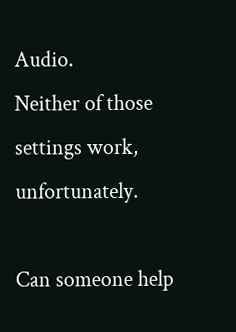Audio.
Neither of those settings work, unfortunately.

Can someone help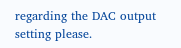regarding the DAC output setting please.